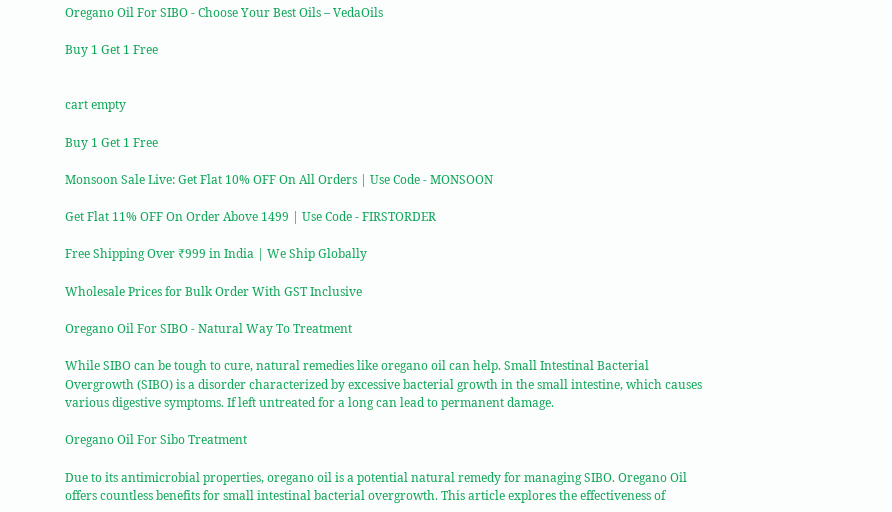Oregano Oil For SIBO - Choose Your Best Oils – VedaOils

Buy 1 Get 1 Free


cart empty

Buy 1 Get 1 Free

Monsoon Sale Live: Get Flat 10% OFF On All Orders | Use Code - MONSOON

Get Flat 11% OFF On Order Above 1499 | Use Code - FIRSTORDER

Free Shipping Over ₹999 in India | We Ship Globally

Wholesale Prices for Bulk Order With GST Inclusive

Oregano Oil For SIBO - Natural Way To Treatment

While SIBO can be tough to cure, natural remedies like oregano oil can help. Small Intestinal Bacterial Overgrowth (SIBO) is a disorder characterized by excessive bacterial growth in the small intestine, which causes various digestive symptoms. If left untreated for a long can lead to permanent damage.

Oregano Oil For Sibo Treatment

Due to its antimicrobial properties, oregano oil is a potential natural remedy for managing SIBO. Oregano Oil offers countless benefits for small intestinal bacterial overgrowth. This article explores the effectiveness of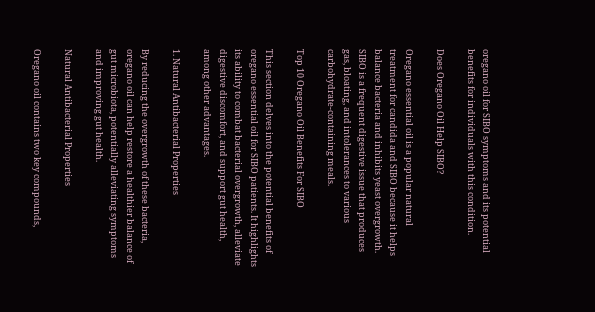oregano oil for SIBO symptoms and its potential benefits for individuals with this condition.

Does Oregano Oil Help SIBO?

Oregano essential oil is a popular natural treatment for candida and SIBO because it helps balance bacteria and inhibits yeast overgrowth. SIBO is a frequent digestive issue that produces gas, bloating, and intolerances to various carbohydrate-containing meals.

Top 10 Oregano Oil Benefits For SIBO

This section delves into the potential benefits of oregano essential oil for SIBO patients. It highlights its ability to combat bacterial overgrowth, alleviate digestive discomfort, and support gut health, among other advantages.

1. Natural Antibacterial Properties

By reducing the overgrowth of these bacteria, oregano oil can help restore a healthier balance of gut microbiota, potentially alleviating symptoms and improving gut health.

Natural Antibacterial Properties

Oregano oil contains two key compounds,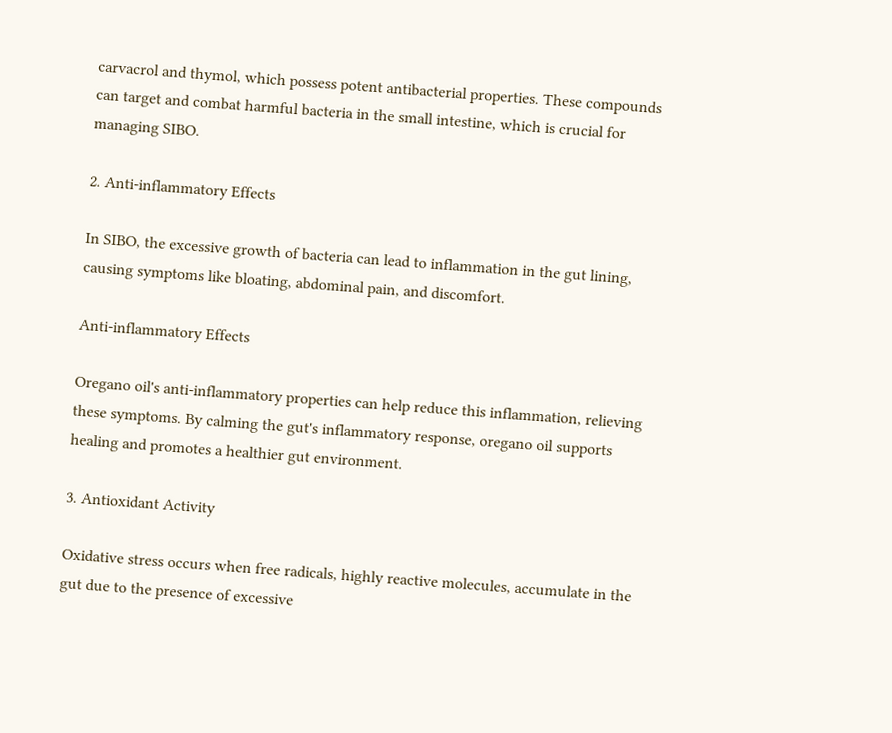carvacrol and thymol, which possess potent antibacterial properties. These compounds can target and combat harmful bacteria in the small intestine, which is crucial for managing SIBO.

2. Anti-inflammatory Effects

In SIBO, the excessive growth of bacteria can lead to inflammation in the gut lining, causing symptoms like bloating, abdominal pain, and discomfort.

Anti-inflammatory Effects

Oregano oil's anti-inflammatory properties can help reduce this inflammation, relieving these symptoms. By calming the gut's inflammatory response, oregano oil supports healing and promotes a healthier gut environment.

3. Antioxidant Activity

Oxidative stress occurs when free radicals, highly reactive molecules, accumulate in the gut due to the presence of excessive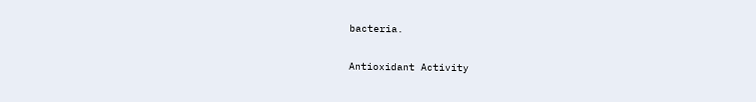bacteria.

Antioxidant Activity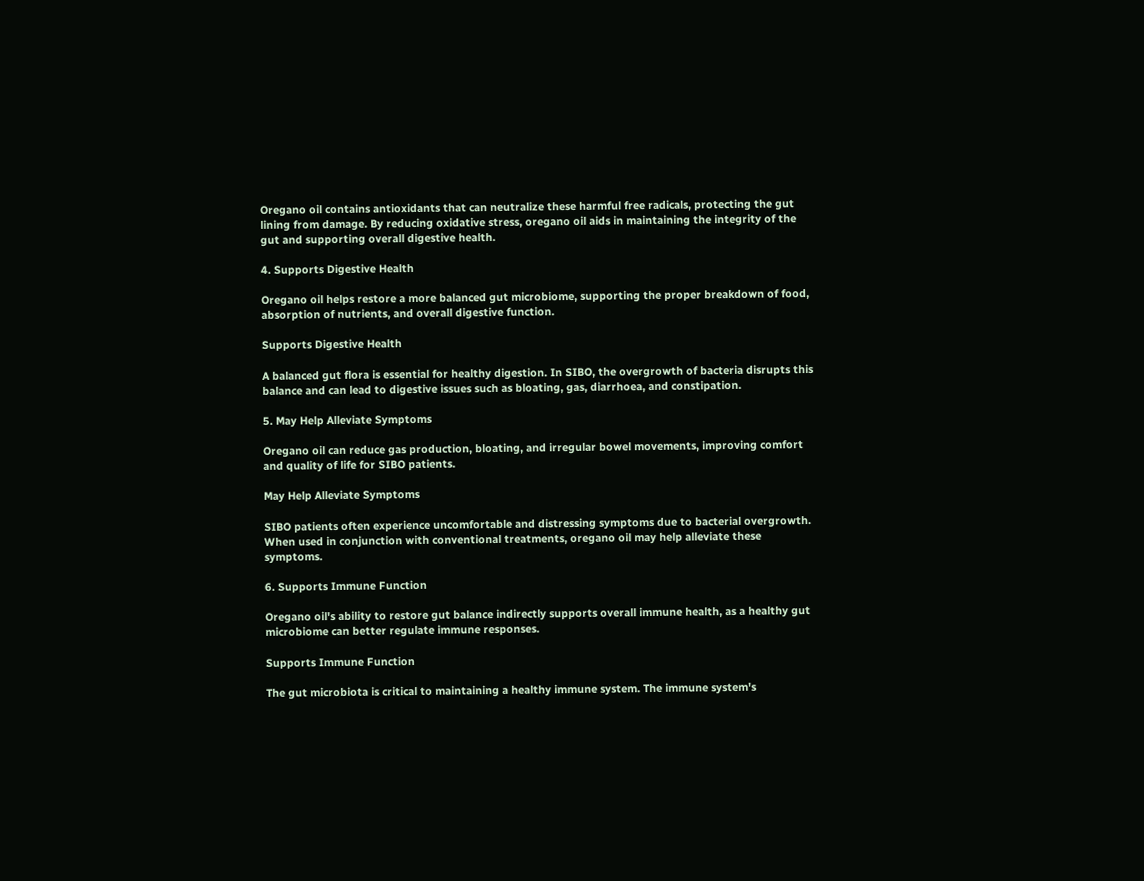Oregano oil contains antioxidants that can neutralize these harmful free radicals, protecting the gut lining from damage. By reducing oxidative stress, oregano oil aids in maintaining the integrity of the gut and supporting overall digestive health.

4. Supports Digestive Health

Oregano oil helps restore a more balanced gut microbiome, supporting the proper breakdown of food, absorption of nutrients, and overall digestive function.

Supports Digestive Health

A balanced gut flora is essential for healthy digestion. In SIBO, the overgrowth of bacteria disrupts this balance and can lead to digestive issues such as bloating, gas, diarrhoea, and constipation.

5. May Help Alleviate Symptoms

Oregano oil can reduce gas production, bloating, and irregular bowel movements, improving comfort and quality of life for SIBO patients.

May Help Alleviate Symptoms

SIBO patients often experience uncomfortable and distressing symptoms due to bacterial overgrowth. When used in conjunction with conventional treatments, oregano oil may help alleviate these symptoms.

6. Supports Immune Function

Oregano oil's ability to restore gut balance indirectly supports overall immune health, as a healthy gut microbiome can better regulate immune responses.

Supports Immune Function

The gut microbiota is critical to maintaining a healthy immune system. The immune system's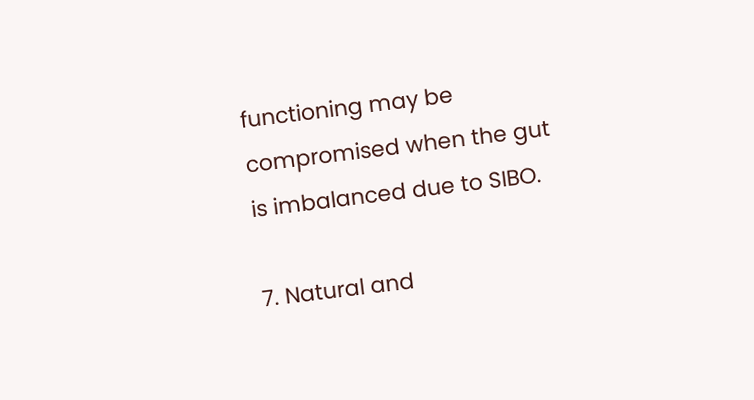functioning may be compromised when the gut is imbalanced due to SIBO.

7. Natural and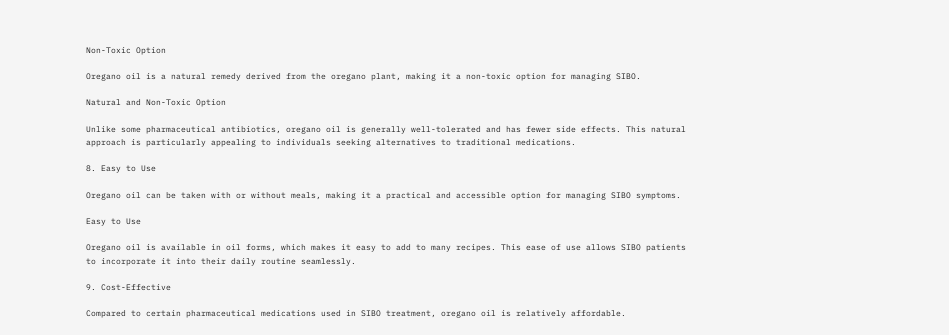Non-Toxic Option

Oregano oil is a natural remedy derived from the oregano plant, making it a non-toxic option for managing SIBO.

Natural and Non-Toxic Option

Unlike some pharmaceutical antibiotics, oregano oil is generally well-tolerated and has fewer side effects. This natural approach is particularly appealing to individuals seeking alternatives to traditional medications.

8. Easy to Use

Oregano oil can be taken with or without meals, making it a practical and accessible option for managing SIBO symptoms.

Easy to Use

Oregano oil is available in oil forms, which makes it easy to add to many recipes. This ease of use allows SIBO patients to incorporate it into their daily routine seamlessly.

9. Cost-Effective

Compared to certain pharmaceutical medications used in SIBO treatment, oregano oil is relatively affordable.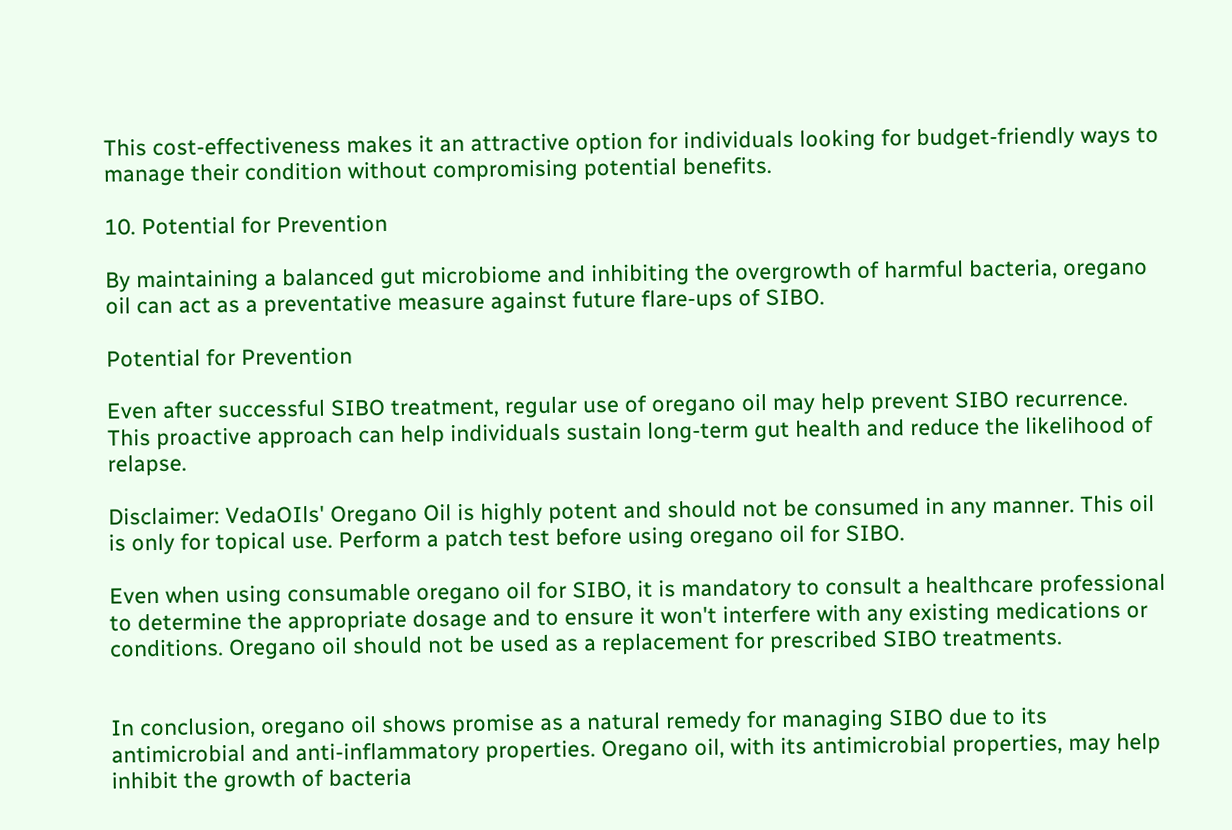This cost-effectiveness makes it an attractive option for individuals looking for budget-friendly ways to manage their condition without compromising potential benefits.

10. Potential for Prevention

By maintaining a balanced gut microbiome and inhibiting the overgrowth of harmful bacteria, oregano oil can act as a preventative measure against future flare-ups of SIBO.

Potential for Prevention

Even after successful SIBO treatment, regular use of oregano oil may help prevent SIBO recurrence. This proactive approach can help individuals sustain long-term gut health and reduce the likelihood of relapse.

Disclaimer: VedaOIls' Oregano Oil is highly potent and should not be consumed in any manner. This oil is only for topical use. Perform a patch test before using oregano oil for SIBO.

Even when using consumable oregano oil for SIBO, it is mandatory to consult a healthcare professional to determine the appropriate dosage and to ensure it won't interfere with any existing medications or conditions. Oregano oil should not be used as a replacement for prescribed SIBO treatments.


In conclusion, oregano oil shows promise as a natural remedy for managing SIBO due to its antimicrobial and anti-inflammatory properties. Oregano oil, with its antimicrobial properties, may help inhibit the growth of bacteria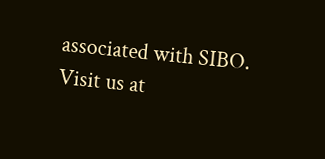associated with SIBO. Visit us at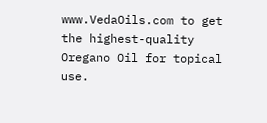www.VedaOils.com to get the highest-quality Oregano Oil for topical use.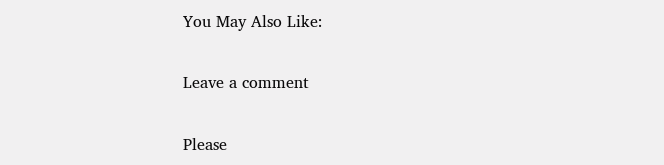You May Also Like:

Leave a comment

Please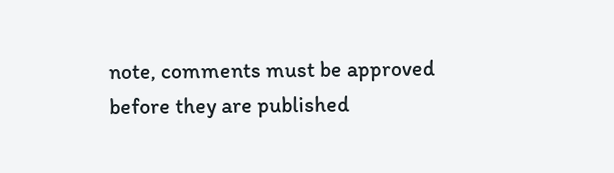note, comments must be approved before they are published